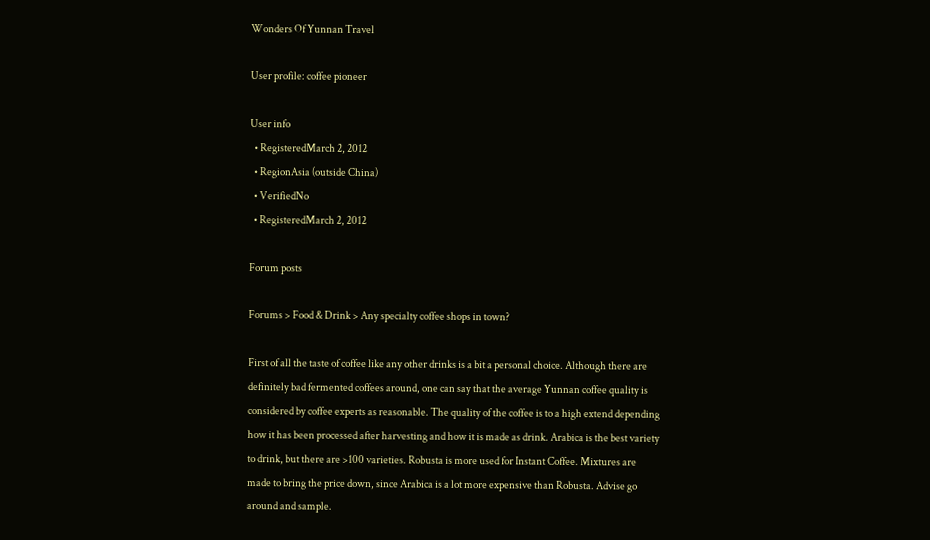Wonders Of Yunnan Travel

User profile: coffee pioneer

User info
  • RegisteredMarch 2, 2012
  • RegionAsia (outside China)
  • VerifiedNo
  • RegisteredMarch 2, 2012

Forum posts

Forums > Food & Drink > Any specialty coffee shops in town?

First of all the taste of coffee like any other drinks is a bit a personal choice. Although there are definitely bad fermented coffees around, one can say that the average Yunnan coffee quality is considered by coffee experts as reasonable. The quality of the coffee is to a high extend depending how it has been processed after harvesting and how it is made as drink. Arabica is the best variety to drink, but there are >100 varieties. Robusta is more used for Instant Coffee. Mixtures are made to bring the price down, since Arabica is a lot more expensive than Robusta. Advise go around and sample.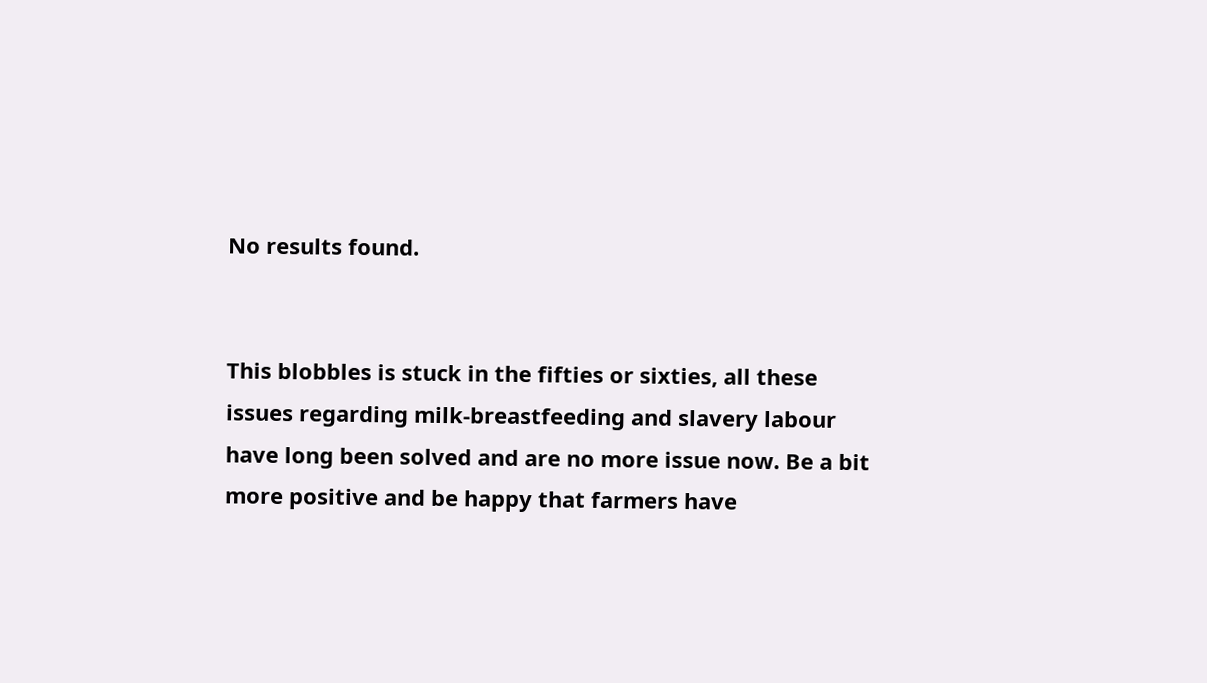No results found.


This blobbles is stuck in the fifties or sixties, all these issues regarding milk-breastfeeding and slavery labour have long been solved and are no more issue now. Be a bit more positive and be happy that farmers have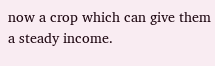now a crop which can give them a steady income.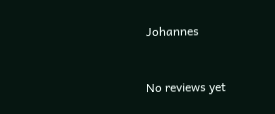Johannes


No reviews yet